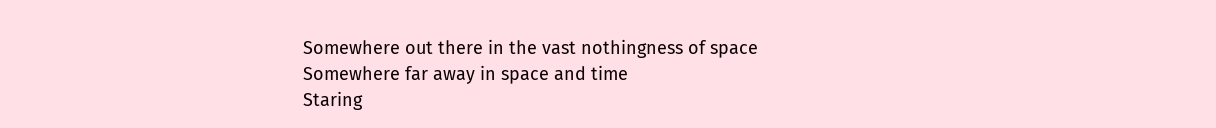Somewhere out there in the vast nothingness of space
Somewhere far away in space and time
Staring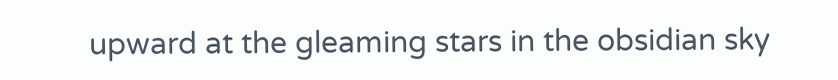upward at the gleaming stars in the obsidian sky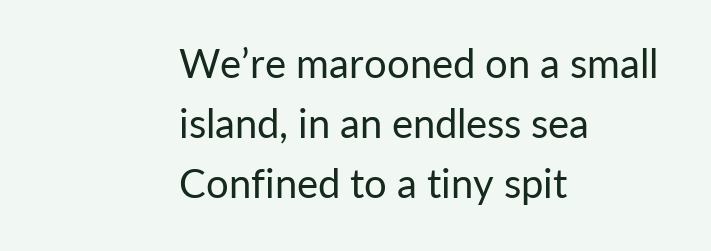We’re marooned on a small island, in an endless sea
Confined to a tiny spit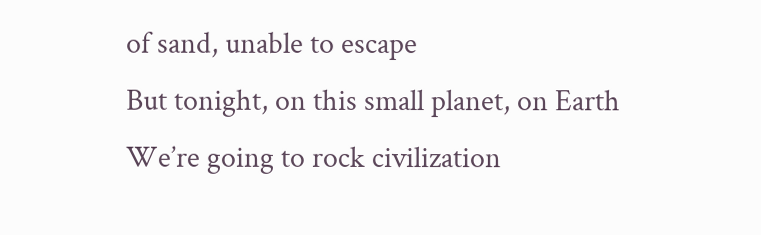of sand, unable to escape
But tonight, on this small planet, on Earth
We’re going to rock civilization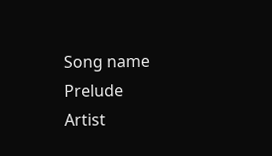Song name Prelude
Artist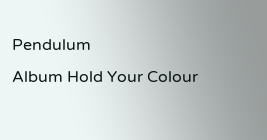Pendulum
Album Hold Your Colour